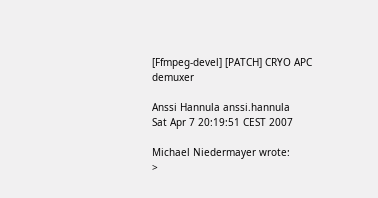[Ffmpeg-devel] [PATCH] CRYO APC demuxer

Anssi Hannula anssi.hannula
Sat Apr 7 20:19:51 CEST 2007

Michael Niedermayer wrote:
>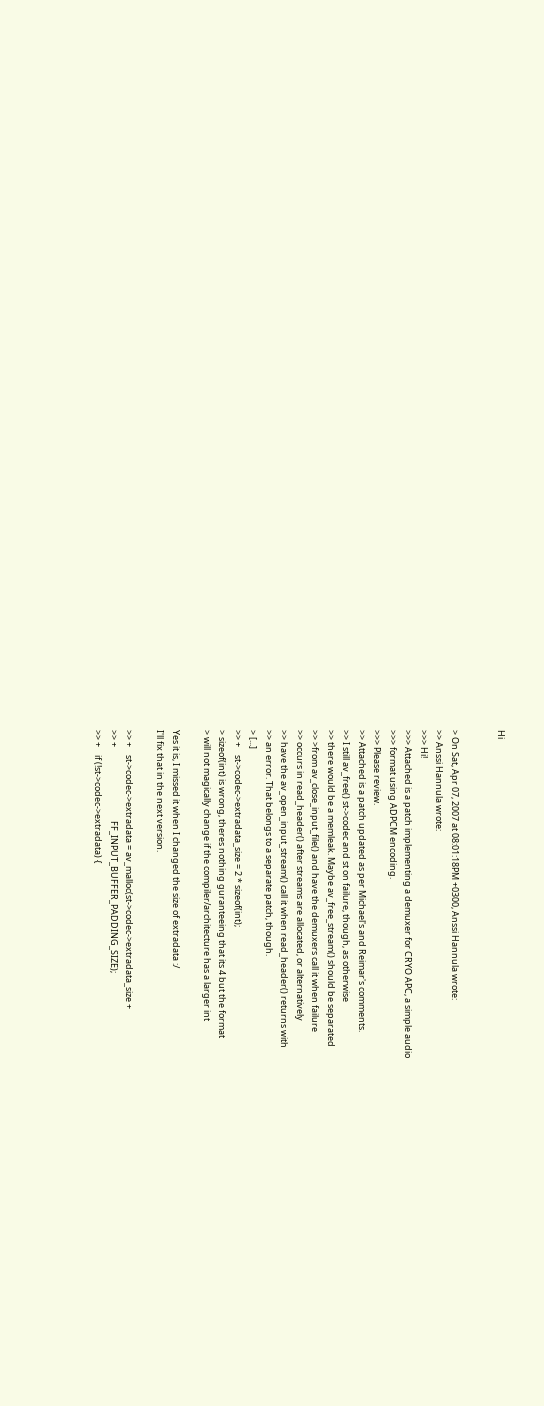Hi


> On Sat, Apr 07, 2007 at 08:01:18PM +0300, Anssi Hannula wrote:
>> Anssi Hannula wrote:
>>> Hi!
>>> Attached is a patch implementing a demuxer for CRYO APC, a simple audio
>>> format using ADPCM encoding.
>>> Please review.
>> Attached is a patch updated as per Michael's and Reimar's comments.
>> I still av_free() st->codec and st on failure, though, as otherwise
>> there would be a memleak. Maybe av_free_stream() should be separated
>> >from av_close_input_file() and have the demuxers call it when failure
>> occurs in read_header() after streams are allocated, or alternatively
>> have the av_open_input_stream() call it when read_header() returns with
>> an error. That belongs to a separate patch, though.
> [...]
>> +    st->codec->extradata_size = 2 * sizeof(int);
> sizeof(int) is wrong, theres nothing guranteeing that its 4 but the format
> will not magically change if the compiler/architecture has a larger int

Yes it is, I missed it when I changed the size of extradata :/
I'll fix that in the next version.

>> +    st->codec->extradata = av_malloc(st->codec->extradata_size +
>> +                                     FF_INPUT_BUFFER_PADDING_SIZE);
>> +    if (!st->codec->extradata) {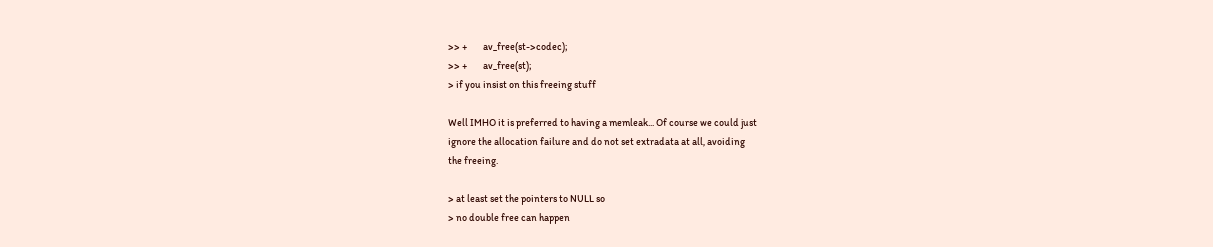>> +        av_free(st->codec);
>> +        av_free(st);
> if you insist on this freeing stuff

Well IMHO it is preferred to having a memleak... Of course we could just
ignore the allocation failure and do not set extradata at all, avoiding
the freeing.

> at least set the pointers to NULL so
> no double free can happen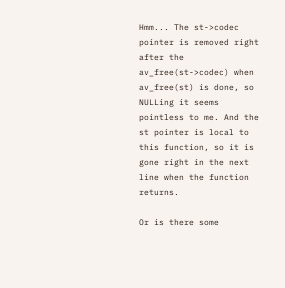Hmm... The st->codec pointer is removed right after the
av_free(st->codec) when av_free(st) is done, so NULLing it seems
pointless to me. And the st pointer is local to this function, so it is
gone right in the next line when the function returns.

Or is there some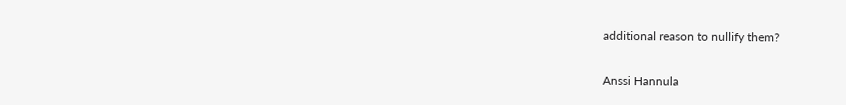additional reason to nullify them?

Anssi Hannula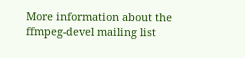More information about the ffmpeg-devel mailing list